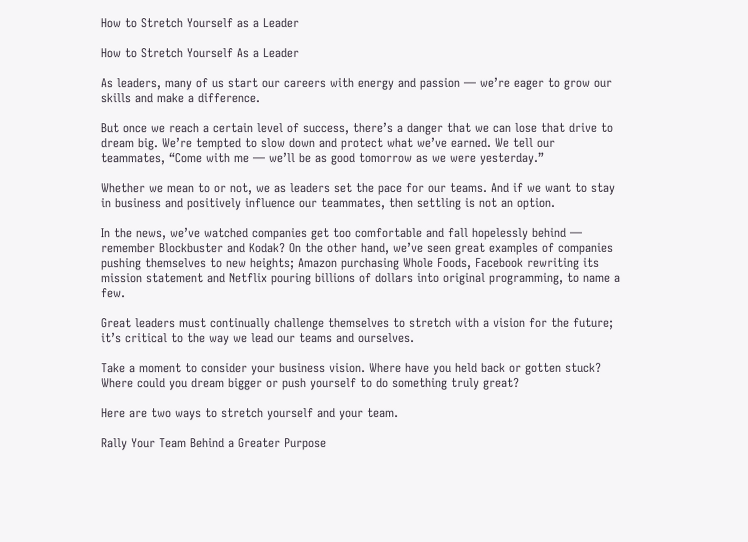How to Stretch Yourself as a Leader

How to Stretch Yourself As a Leader

As leaders, many of us start our careers with energy and passion — we’re eager to grow our skills and make a difference.

But once we reach a certain level of success, there’s a danger that we can lose that drive to dream big. We’re tempted to slow down and protect what we’ve earned. We tell our teammates, “Come with me — we’ll be as good tomorrow as we were yesterday.”

Whether we mean to or not, we as leaders set the pace for our teams. And if we want to stay in business and positively influence our teammates, then settling is not an option.

In the news, we’ve watched companies get too comfortable and fall hopelessly behind — remember Blockbuster and Kodak? On the other hand, we’ve seen great examples of companies pushing themselves to new heights; Amazon purchasing Whole Foods, Facebook rewriting its mission statement and Netflix pouring billions of dollars into original programming, to name a few.

Great leaders must continually challenge themselves to stretch with a vision for the future; it’s critical to the way we lead our teams and ourselves.

Take a moment to consider your business vision. Where have you held back or gotten stuck? Where could you dream bigger or push yourself to do something truly great?

Here are two ways to stretch yourself and your team.

Rally Your Team Behind a Greater Purpose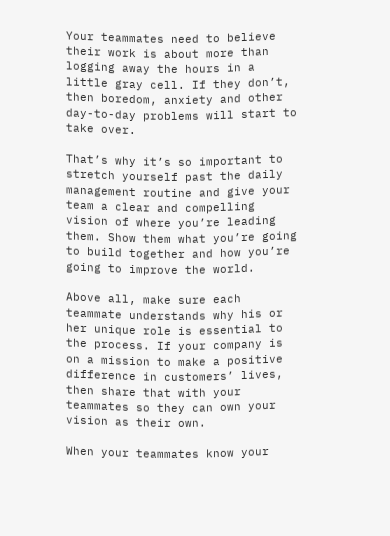Your teammates need to believe their work is about more than logging away the hours in a little gray cell. If they don’t, then boredom, anxiety and other day-to-day problems will start to take over.

That’s why it’s so important to stretch yourself past the daily management routine and give your team a clear and compelling vision of where you’re leading them. Show them what you’re going to build together and how you’re going to improve the world.

Above all, make sure each teammate understands why his or her unique role is essential to the process. If your company is on a mission to make a positive difference in customers’ lives, then share that with your teammates so they can own your vision as their own.

When your teammates know your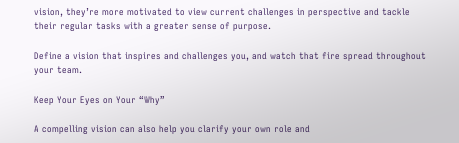vision, they’re more motivated to view current challenges in perspective and tackle their regular tasks with a greater sense of purpose.

Define a vision that inspires and challenges you, and watch that fire spread throughout your team.

Keep Your Eyes on Your “Why”

A compelling vision can also help you clarify your own role and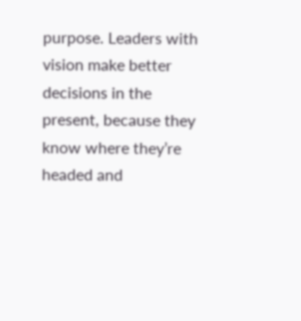purpose. Leaders with vision make better decisions in the present, because they know where they’re headed and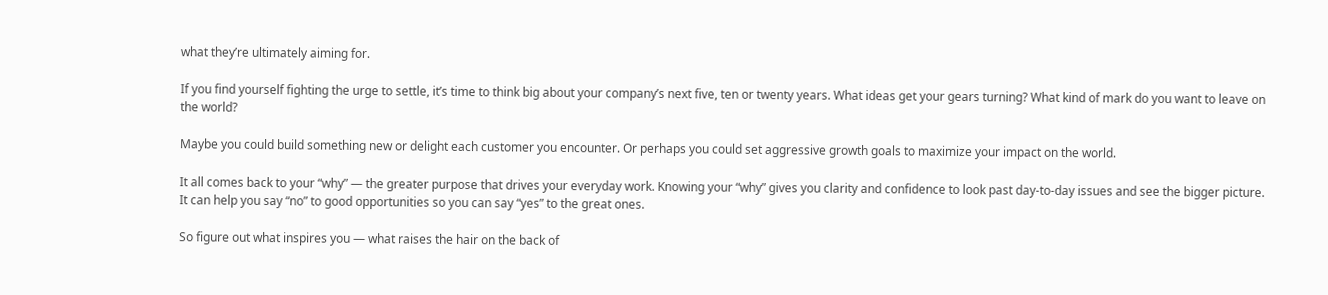what they’re ultimately aiming for.

If you find yourself fighting the urge to settle, it’s time to think big about your company’s next five, ten or twenty years. What ideas get your gears turning? What kind of mark do you want to leave on the world?

Maybe you could build something new or delight each customer you encounter. Or perhaps you could set aggressive growth goals to maximize your impact on the world.

It all comes back to your “why” — the greater purpose that drives your everyday work. Knowing your “why” gives you clarity and confidence to look past day-to-day issues and see the bigger picture. It can help you say “no” to good opportunities so you can say “yes” to the great ones.

So figure out what inspires you — what raises the hair on the back of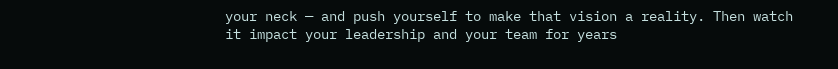your neck — and push yourself to make that vision a reality. Then watch it impact your leadership and your team for years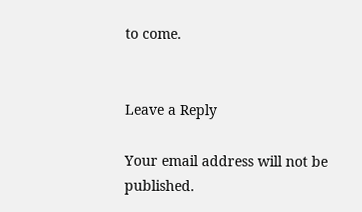to come.


Leave a Reply

Your email address will not be published.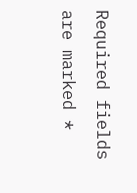Required fields are marked *